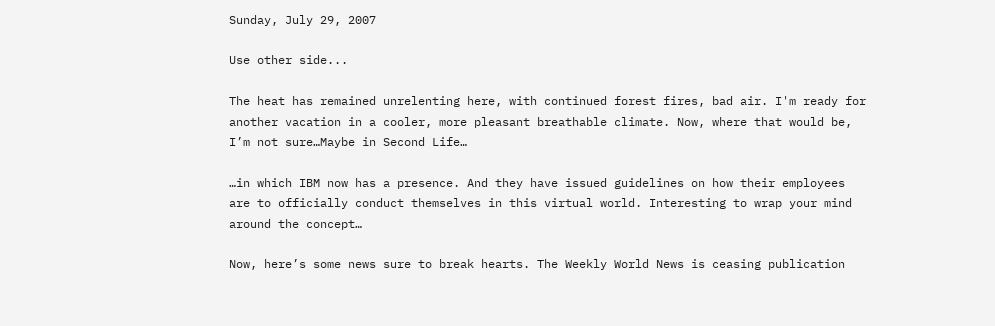Sunday, July 29, 2007

Use other side...

The heat has remained unrelenting here, with continued forest fires, bad air. I'm ready for another vacation in a cooler, more pleasant breathable climate. Now, where that would be, I’m not sure…Maybe in Second Life…

…in which IBM now has a presence. And they have issued guidelines on how their employees are to officially conduct themselves in this virtual world. Interesting to wrap your mind around the concept…

Now, here’s some news sure to break hearts. The Weekly World News is ceasing publication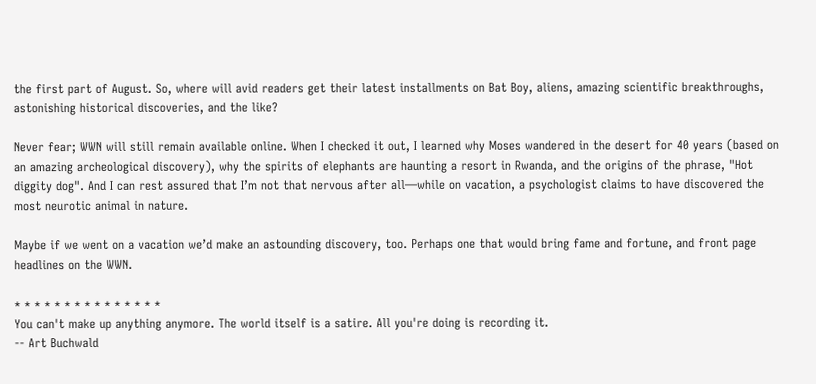the first part of August. So, where will avid readers get their latest installments on Bat Boy, aliens, amazing scientific breakthroughs, astonishing historical discoveries, and the like?

Never fear; WWN will still remain available online. When I checked it out, I learned why Moses wandered in the desert for 40 years (based on an amazing archeological discovery), why the spirits of elephants are haunting a resort in Rwanda, and the origins of the phrase, "Hot diggity dog". And I can rest assured that I’m not that nervous after all—while on vacation, a psychologist claims to have discovered the most neurotic animal in nature.

Maybe if we went on a vacation we’d make an astounding discovery, too. Perhaps one that would bring fame and fortune, and front page headlines on the WWN.

* * * * * * * * * * * * * * *
You can't make up anything anymore. The world itself is a satire. All you're doing is recording it.
-- Art Buchwald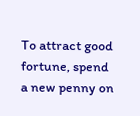To attract good fortune, spend a new penny on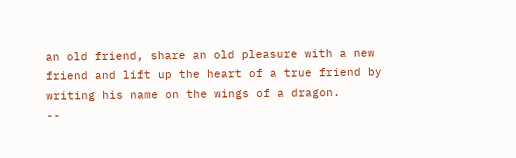an old friend, share an old pleasure with a new friend and lift up the heart of a true friend by writing his name on the wings of a dragon.
--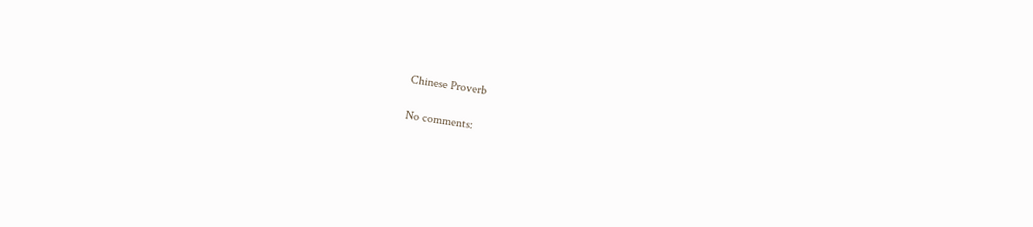Chinese Proverb

No comments: